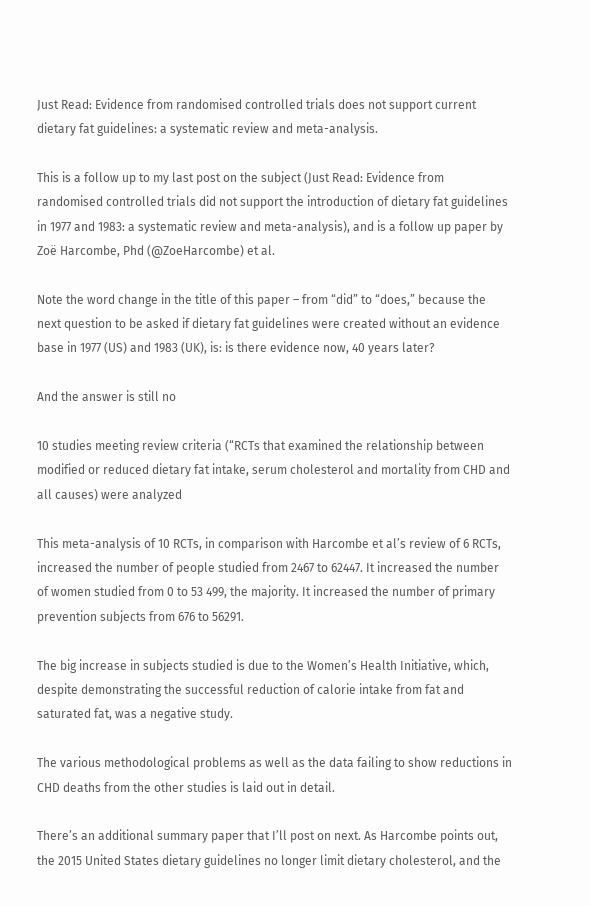Just Read: Evidence from randomised controlled trials does not support current dietary fat guidelines: a systematic review and meta-analysis.

This is a follow up to my last post on the subject (Just Read: Evidence from randomised controlled trials did not support the introduction of dietary fat guidelines in 1977 and 1983: a systematic review and meta-analysis), and is a follow up paper by Zoë Harcombe, Phd (@ZoeHarcombe) et al.

Note the word change in the title of this paper – from “did” to “does,” because the next question to be asked if dietary fat guidelines were created without an evidence base in 1977 (US) and 1983 (UK), is: is there evidence now, 40 years later?

And the answer is still no

10 studies meeting review criteria (“RCTs that examined the relationship between modified or reduced dietary fat intake, serum cholesterol and mortality from CHD and all causes) were analyzed

This meta-analysis of 10 RCTs, in comparison with Harcombe et al’s review of 6 RCTs, increased the number of people studied from 2467 to 62447. It increased the number of women studied from 0 to 53 499, the majority. It increased the number of primary prevention subjects from 676 to 56291.

The big increase in subjects studied is due to the Women’s Health Initiative, which, despite demonstrating the successful reduction of calorie intake from fat and saturated fat, was a negative study.

The various methodological problems as well as the data failing to show reductions in CHD deaths from the other studies is laid out in detail.

There’s an additional summary paper that I’ll post on next. As Harcombe points out, the 2015 United States dietary guidelines no longer limit dietary cholesterol, and the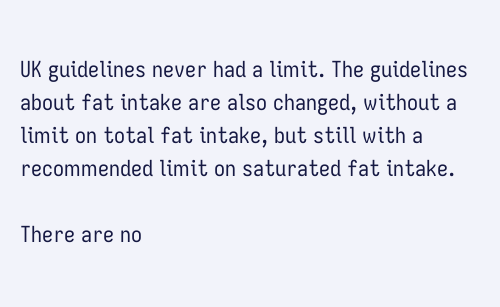UK guidelines never had a limit. The guidelines about fat intake are also changed, without a limit on total fat intake, but still with a recommended limit on saturated fat intake.

There are no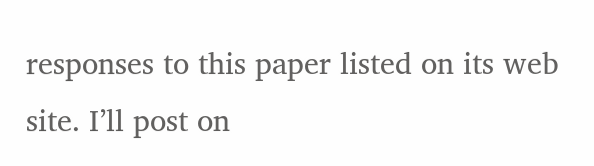responses to this paper listed on its web site. I’ll post on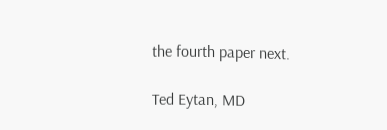the fourth paper next.

Ted Eytan, MD